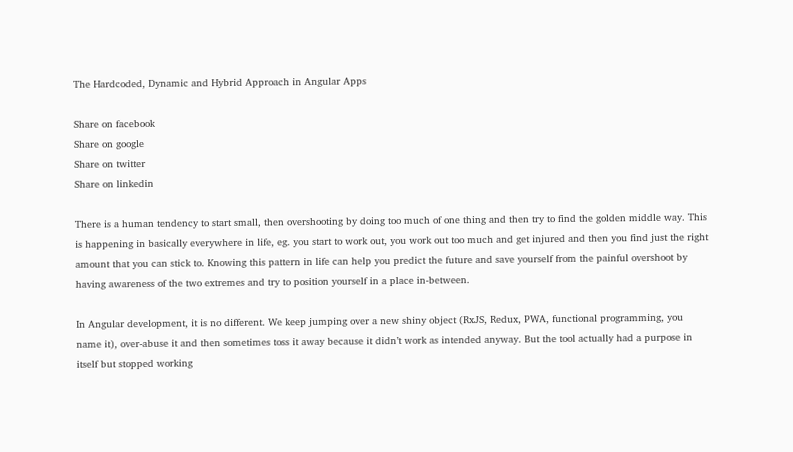The Hardcoded, Dynamic and Hybrid Approach in Angular Apps

Share on facebook
Share on google
Share on twitter
Share on linkedin

There is a human tendency to start small, then overshooting by doing too much of one thing and then try to find the golden middle way. This is happening in basically everywhere in life, eg. you start to work out, you work out too much and get injured and then you find just the right amount that you can stick to. Knowing this pattern in life can help you predict the future and save yourself from the painful overshoot by having awareness of the two extremes and try to position yourself in a place in-between.

In Angular development, it is no different. We keep jumping over a new shiny object (RxJS, Redux, PWA, functional programming, you name it), over-abuse it and then sometimes toss it away because it didn’t work as intended anyway. But the tool actually had a purpose in itself but stopped working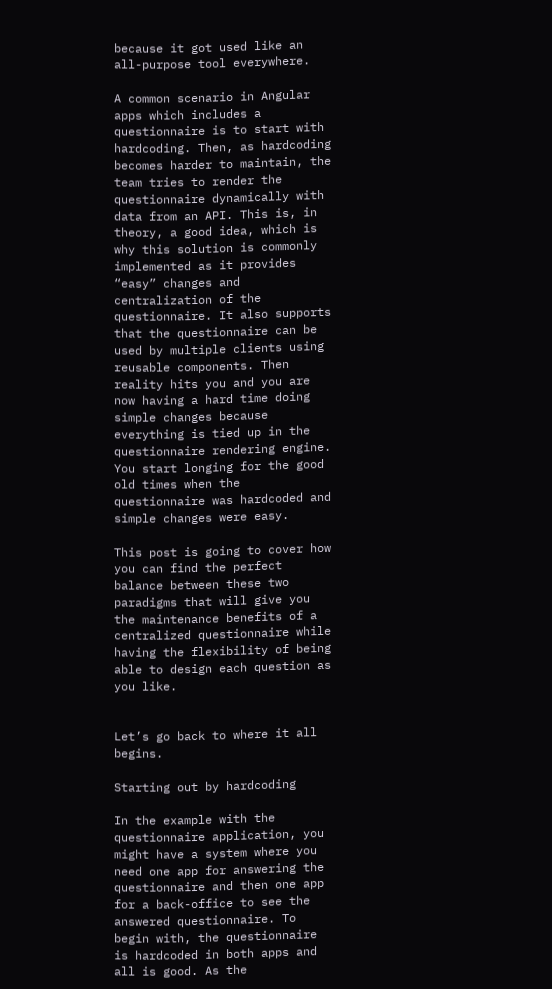because it got used like an all-purpose tool everywhere.

A common scenario in Angular apps which includes a questionnaire is to start with hardcoding. Then, as hardcoding becomes harder to maintain, the team tries to render the questionnaire dynamically with data from an API. This is, in theory, a good idea, which is why this solution is commonly implemented as it provides “easy” changes and centralization of the questionnaire. It also supports that the questionnaire can be used by multiple clients using reusable components. Then reality hits you and you are now having a hard time doing simple changes because everything is tied up in the questionnaire rendering engine. You start longing for the good old times when the questionnaire was hardcoded and simple changes were easy.

This post is going to cover how you can find the perfect balance between these two paradigms that will give you the maintenance benefits of a centralized questionnaire while having the flexibility of being able to design each question as you like.


Let’s go back to where it all begins.

Starting out by hardcoding

In the example with the questionnaire application, you might have a system where you need one app for answering the questionnaire and then one app for a back-office to see the answered questionnaire. To begin with, the questionnaire is hardcoded in both apps and all is good. As the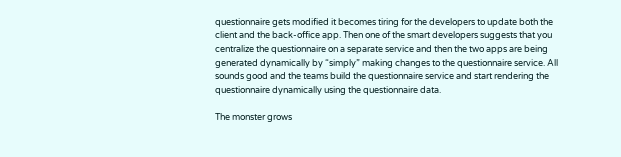questionnaire gets modified it becomes tiring for the developers to update both the client and the back-office app. Then one of the smart developers suggests that you centralize the questionnaire on a separate service and then the two apps are being generated dynamically by “simply” making changes to the questionnaire service. All sounds good and the teams build the questionnaire service and start rendering the questionnaire dynamically using the questionnaire data.

The monster grows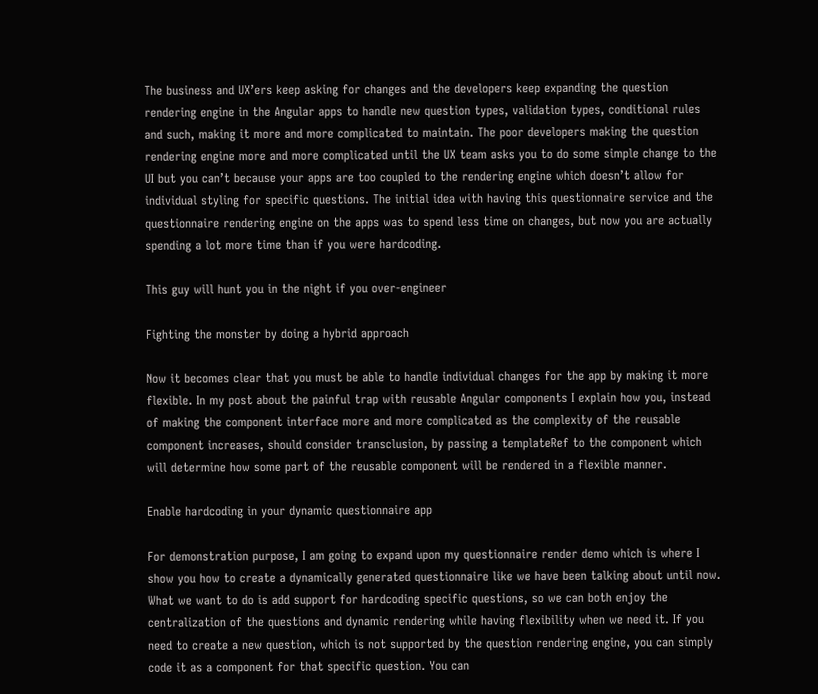The business and UX’ers keep asking for changes and the developers keep expanding the question rendering engine in the Angular apps to handle new question types, validation types, conditional rules and such, making it more and more complicated to maintain. The poor developers making the question rendering engine more and more complicated until the UX team asks you to do some simple change to the UI but you can’t because your apps are too coupled to the rendering engine which doesn’t allow for individual styling for specific questions. The initial idea with having this questionnaire service and the questionnaire rendering engine on the apps was to spend less time on changes, but now you are actually spending a lot more time than if you were hardcoding.

This guy will hunt you in the night if you over-engineer

Fighting the monster by doing a hybrid approach

Now it becomes clear that you must be able to handle individual changes for the app by making it more flexible. In my post about the painful trap with reusable Angular components I explain how you, instead of making the component interface more and more complicated as the complexity of the reusable component increases, should consider transclusion, by passing a templateRef to the component which will determine how some part of the reusable component will be rendered in a flexible manner.

Enable hardcoding in your dynamic questionnaire app

For demonstration purpose, I am going to expand upon my questionnaire render demo which is where I show you how to create a dynamically generated questionnaire like we have been talking about until now. What we want to do is add support for hardcoding specific questions, so we can both enjoy the centralization of the questions and dynamic rendering while having flexibility when we need it. If you need to create a new question, which is not supported by the question rendering engine, you can simply code it as a component for that specific question. You can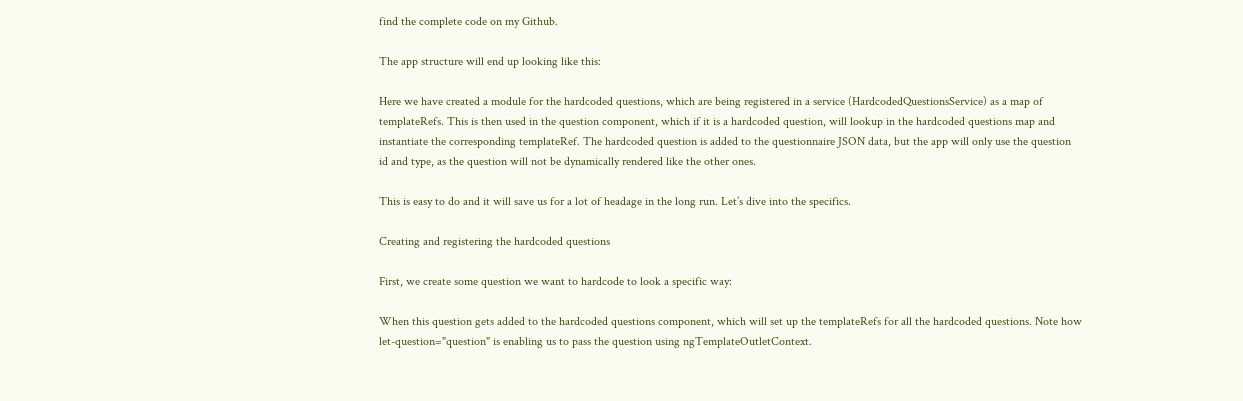find the complete code on my Github.

The app structure will end up looking like this:

Here we have created a module for the hardcoded questions, which are being registered in a service (HardcodedQuestionsService) as a map of templateRefs. This is then used in the question component, which if it is a hardcoded question, will lookup in the hardcoded questions map and instantiate the corresponding templateRef. The hardcoded question is added to the questionnaire JSON data, but the app will only use the question id and type, as the question will not be dynamically rendered like the other ones.

This is easy to do and it will save us for a lot of headage in the long run. Let’s dive into the specifics.

Creating and registering the hardcoded questions

First, we create some question we want to hardcode to look a specific way:

When this question gets added to the hardcoded questions component, which will set up the templateRefs for all the hardcoded questions. Note how let-question="question" is enabling us to pass the question using ngTemplateOutletContext.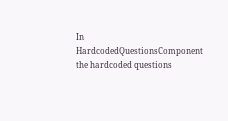In HardcodedQuestionsComponent the hardcoded questions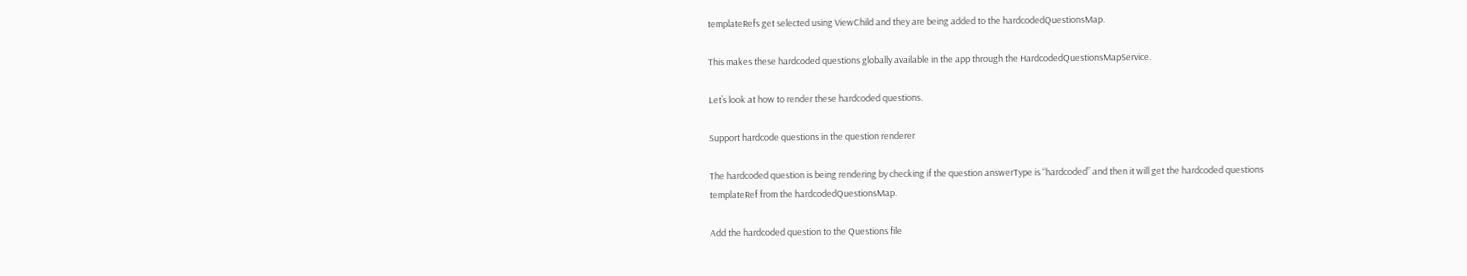templateRefs get selected using ViewChild and they are being added to the hardcodedQuestionsMap.

This makes these hardcoded questions globally available in the app through the HardcodedQuestionsMapService.

Let’s look at how to render these hardcoded questions.

Support hardcode questions in the question renderer

The hardcoded question is being rendering by checking if the question answerType is “hardcoded” and then it will get the hardcoded questions templateRef from the hardcodedQuestionsMap.

Add the hardcoded question to the Questions file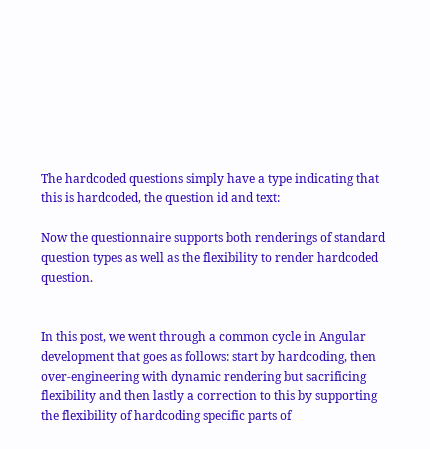The hardcoded questions simply have a type indicating that this is hardcoded, the question id and text:

Now the questionnaire supports both renderings of standard question types as well as the flexibility to render hardcoded question.


In this post, we went through a common cycle in Angular development that goes as follows: start by hardcoding, then over-engineering with dynamic rendering but sacrificing flexibility and then lastly a correction to this by supporting the flexibility of hardcoding specific parts of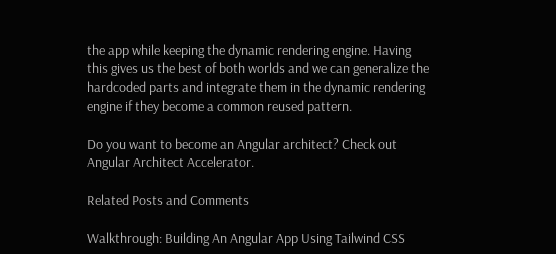the app while keeping the dynamic rendering engine. Having this gives us the best of both worlds and we can generalize the hardcoded parts and integrate them in the dynamic rendering engine if they become a common reused pattern.

Do you want to become an Angular architect? Check out Angular Architect Accelerator.

Related Posts and Comments

Walkthrough: Building An Angular App Using Tailwind CSS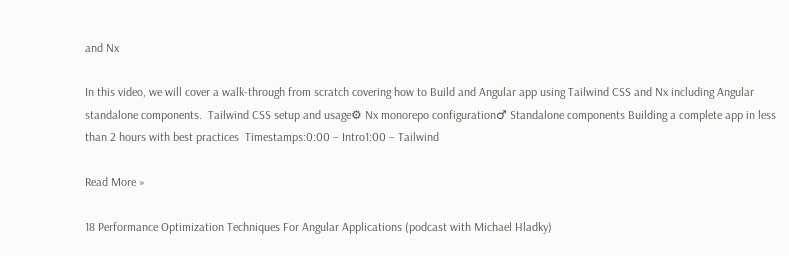and Nx

In this video, we will cover a walk-through from scratch covering how to Build and Angular app using Tailwind CSS and Nx including Angular standalone components.  Tailwind CSS setup and usage⚙ Nx monorepo configuration♂ Standalone components Building a complete app in less than 2 hours with best practices  Timestamps:0:00 – Intro1:00 – Tailwind

Read More »

18 Performance Optimization Techniques For Angular Applications (podcast with Michael Hladky)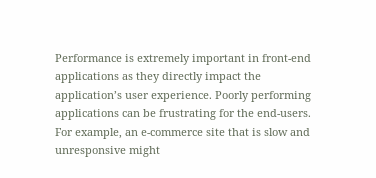Performance is extremely important in front-end applications as they directly impact the application’s user experience. Poorly performing applications can be frustrating for the end-users. For example, an e-commerce site that is slow and unresponsive might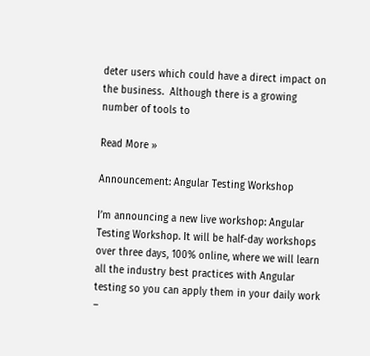deter users which could have a direct impact on the business.  Although there is a growing number of tools to

Read More »

Announcement: Angular Testing Workshop

I’m announcing a new live workshop: Angular Testing Workshop. It will be half-day workshops over three days, 100% online, where we will learn all the industry best practices with Angular testing so you can apply them in your daily work –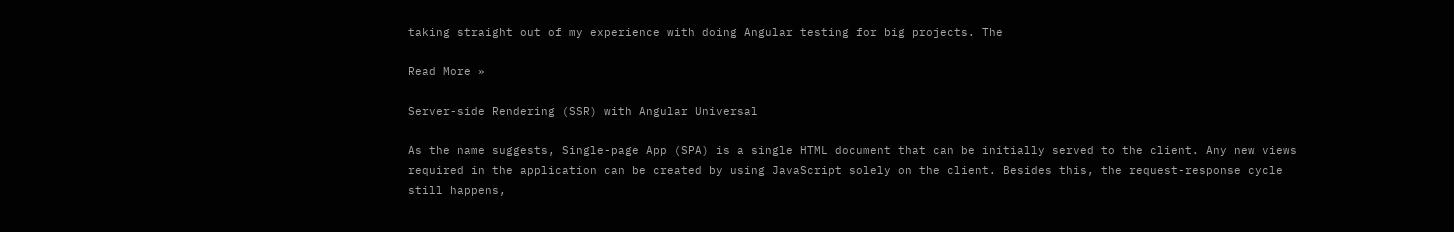taking straight out of my experience with doing Angular testing for big projects. The

Read More »

Server-side Rendering (SSR) with Angular Universal

As the name suggests, Single-page App (SPA) is a single HTML document that can be initially served to the client. Any new views required in the application can be created by using JavaScript solely on the client. Besides this, the request-response cycle still happens,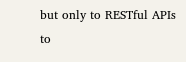but only to RESTful APIs to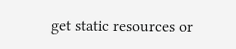get static resources or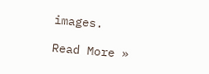images.

Read More »